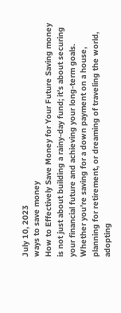July 10, 2023
ways to save money
How to Effectively Save Money for Your Future Saving money is not just about building a rainy-day fund; it’s about securing your financial future and achieving your long-term goals. Whether you’re saving for a down payment on a house, planning for retirement, or dreaming of traveling the world, adopting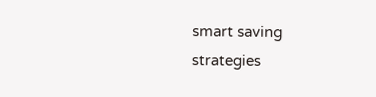smart saving strategies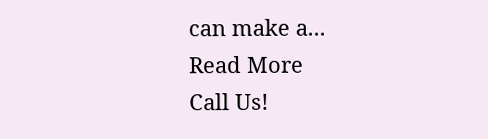can make a...
Read More
Call Us!